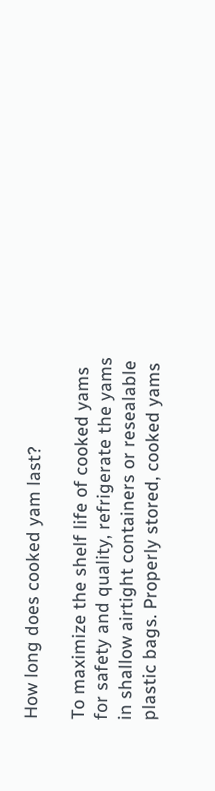How long does cooked yam last?

To maximize the shelf life of cooked yams for safety and quality, refrigerate the yams in shallow airtight containers or resealable plastic bags. Properly stored, cooked yams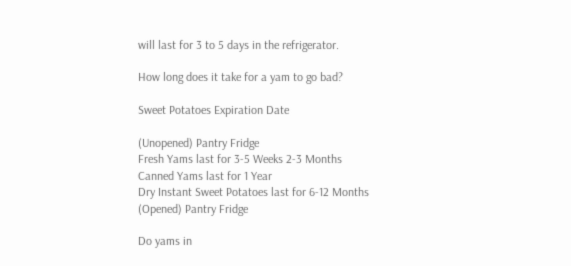will last for 3 to 5 days in the refrigerator.

How long does it take for a yam to go bad?

Sweet Potatoes Expiration Date

(Unopened) Pantry Fridge
Fresh Yams last for 3-5 Weeks 2-3 Months
Canned Yams last for 1 Year
Dry Instant Sweet Potatoes last for 6-12 Months
(Opened) Pantry Fridge

Do yams in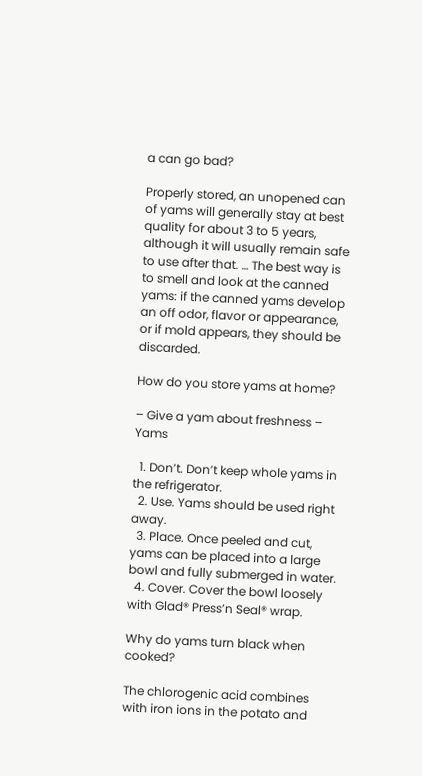a can go bad?

Properly stored, an unopened can of yams will generally stay at best quality for about 3 to 5 years, although it will usually remain safe to use after that. … The best way is to smell and look at the canned yams: if the canned yams develop an off odor, flavor or appearance, or if mold appears, they should be discarded.

How do you store yams at home?

– Give a yam about freshness – Yams

  1. Don’t. Don’t keep whole yams in the refrigerator.
  2. Use. Yams should be used right away.
  3. Place. Once peeled and cut, yams can be placed into a large bowl and fully submerged in water.
  4. Cover. Cover the bowl loosely with Glad® Press’n Seal® wrap.

Why do yams turn black when cooked?

The chlorogenic acid combines with iron ions in the potato and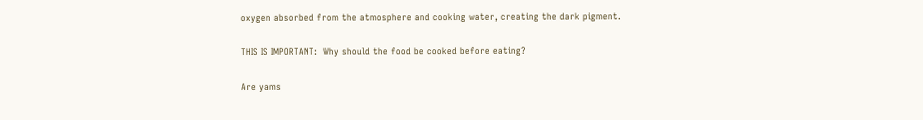oxygen absorbed from the atmosphere and cooking water, creating the dark pigment.

THIS IS IMPORTANT:  Why should the food be cooked before eating?

Are yams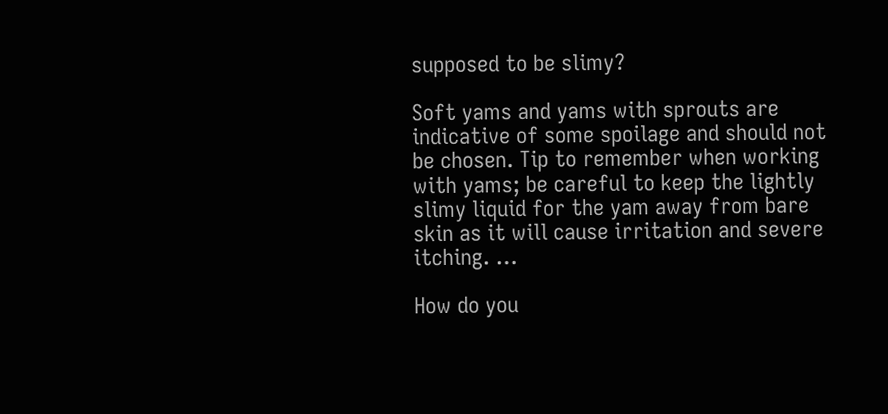supposed to be slimy?

Soft yams and yams with sprouts are indicative of some spoilage and should not be chosen. Tip to remember when working with yams; be careful to keep the lightly slimy liquid for the yam away from bare skin as it will cause irritation and severe itching. …

How do you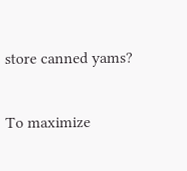store canned yams?

To maximize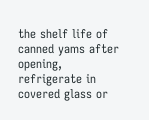the shelf life of canned yams after opening, refrigerate in covered glass or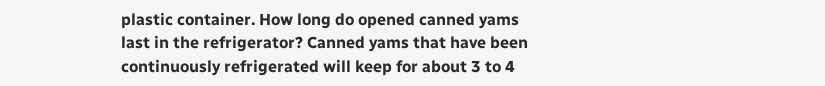plastic container. How long do opened canned yams last in the refrigerator? Canned yams that have been continuously refrigerated will keep for about 3 to 4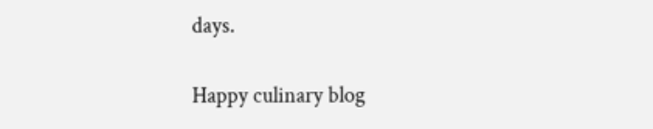days.

Happy culinary blog